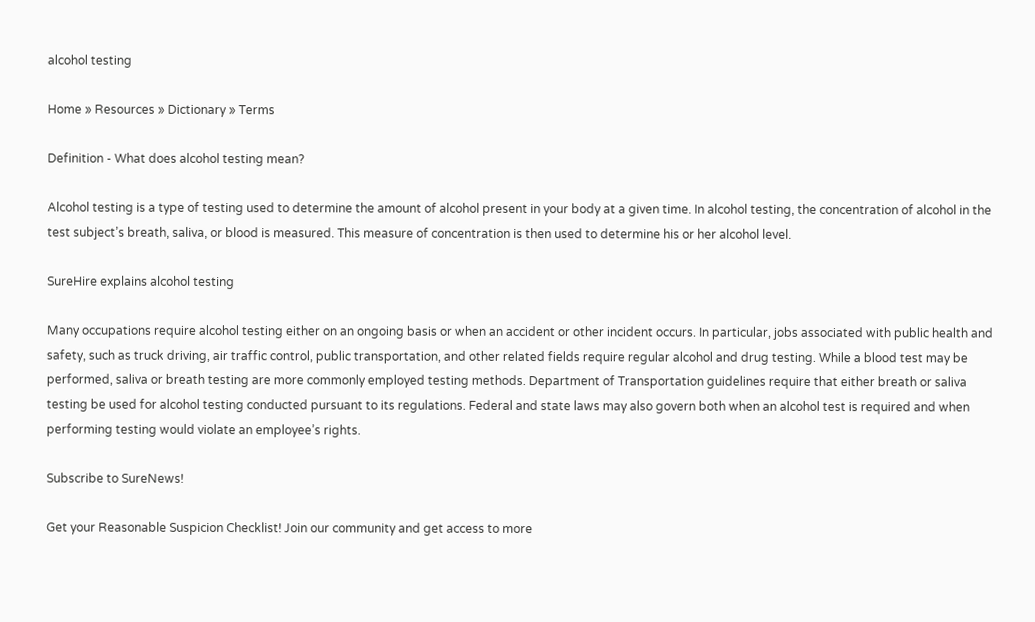alcohol testing

Home » Resources » Dictionary » Terms

Definition - What does alcohol testing mean?

Alcohol testing is a type of testing used to determine the amount of alcohol present in your body at a given time. In alcohol testing, the concentration of alcohol in the test subject’s breath, saliva, or blood is measured. This measure of concentration is then used to determine his or her alcohol level.

SureHire explains alcohol testing

Many occupations require alcohol testing either on an ongoing basis or when an accident or other incident occurs. In particular, jobs associated with public health and safety, such as truck driving, air traffic control, public transportation, and other related fields require regular alcohol and drug testing. While a blood test may be performed, saliva or breath testing are more commonly employed testing methods. Department of Transportation guidelines require that either breath or saliva testing be used for alcohol testing conducted pursuant to its regulations. Federal and state laws may also govern both when an alcohol test is required and when performing testing would violate an employee’s rights.

Subscribe to SureNews!

Get your Reasonable Suspicion Checklist! Join our community and get access to more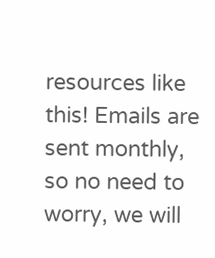resources like this! Emails are sent monthly, so no need to worry, we will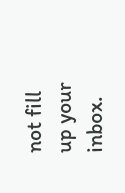not fill up your inbox.